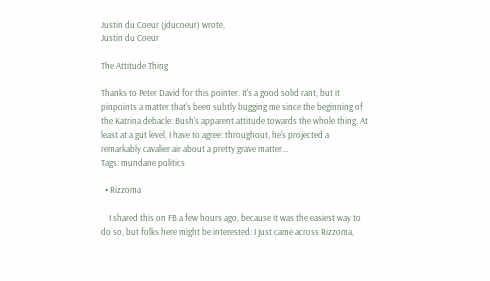Justin du Coeur (jducoeur) wrote,
Justin du Coeur

The Attitude Thing

Thanks to Peter David for this pointer. It's a good solid rant, but it pinpoints a matter that's been subtly bugging me since the beginning of the Katrina debacle: Bush's apparent attitude towards the whole thing. At least at a gut level, I have to agree: throughout, he's projected a remarkably cavalier air about a pretty grave matter...
Tags: mundane politics

  • Rizzoma

    I shared this on FB a few hours ago, because it was the easiest way to do so, but folks here might be interested: I just came across Rizzoma,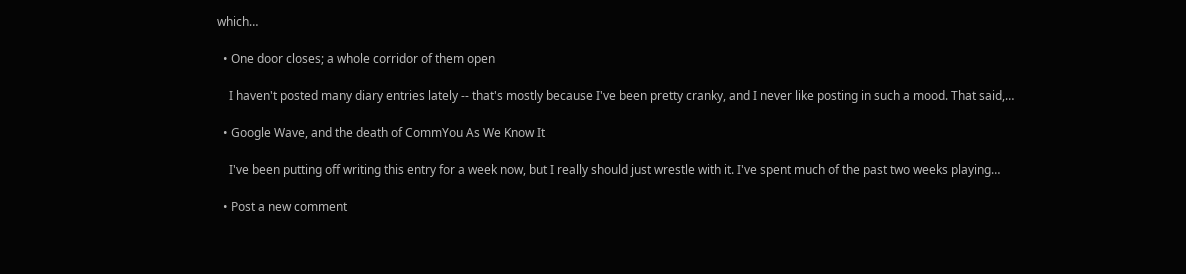which…

  • One door closes; a whole corridor of them open

    I haven't posted many diary entries lately -- that's mostly because I've been pretty cranky, and I never like posting in such a mood. That said,…

  • Google Wave, and the death of CommYou As We Know It

    I've been putting off writing this entry for a week now, but I really should just wrestle with it. I've spent much of the past two weeks playing…

  • Post a new comment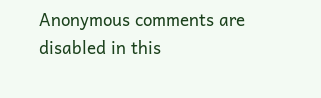Anonymous comments are disabled in this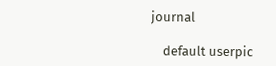journal

    default userpic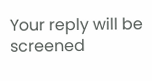Your reply will be screened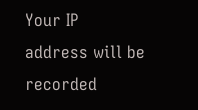Your IP address will be recorded